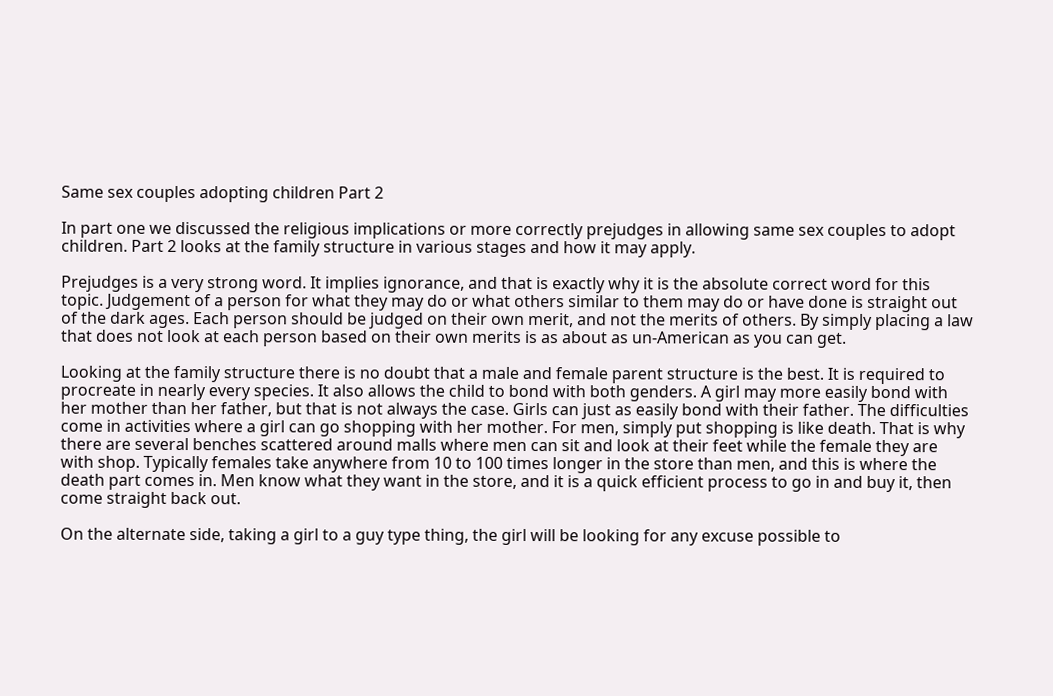Same sex couples adopting children Part 2

In part one we discussed the religious implications or more correctly prejudges in allowing same sex couples to adopt children. Part 2 looks at the family structure in various stages and how it may apply.

Prejudges is a very strong word. It implies ignorance, and that is exactly why it is the absolute correct word for this topic. Judgement of a person for what they may do or what others similar to them may do or have done is straight out of the dark ages. Each person should be judged on their own merit, and not the merits of others. By simply placing a law that does not look at each person based on their own merits is as about as un-American as you can get.

Looking at the family structure there is no doubt that a male and female parent structure is the best. It is required to procreate in nearly every species. It also allows the child to bond with both genders. A girl may more easily bond with her mother than her father, but that is not always the case. Girls can just as easily bond with their father. The difficulties come in activities where a girl can go shopping with her mother. For men, simply put shopping is like death. That is why there are several benches scattered around malls where men can sit and look at their feet while the female they are with shop. Typically females take anywhere from 10 to 100 times longer in the store than men, and this is where the death part comes in. Men know what they want in the store, and it is a quick efficient process to go in and buy it, then come straight back out.

On the alternate side, taking a girl to a guy type thing, the girl will be looking for any excuse possible to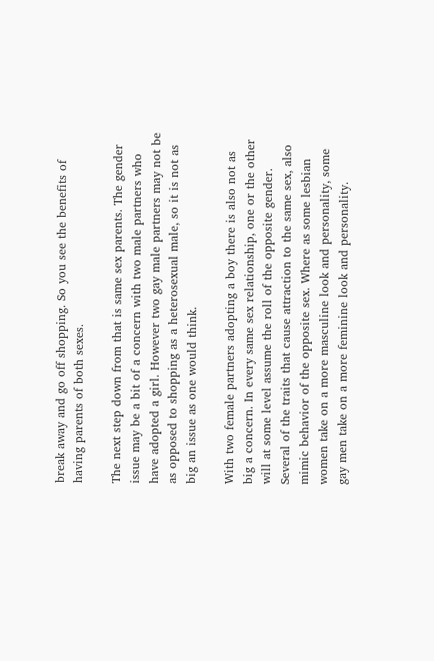break away and go off shopping. So you see the benefits of having parents of both sexes.

The next step down from that is same sex parents. The gender issue may be a bit of a concern with two male partners who have adopted a girl. However two gay male partners may not be as opposed to shopping as a heterosexual male, so it is not as big an issue as one would think.

With two female partners adopting a boy there is also not as big a concern. In every same sex relationship, one or the other will at some level assume the roll of the opposite gender. Several of the traits that cause attraction to the same sex, also mimic behavior of the opposite sex. Where as some lesbian women take on a more masculine look and personality, some gay men take on a more feminine look and personality.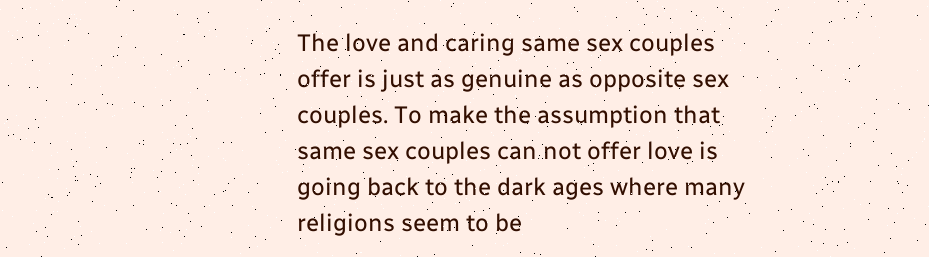The love and caring same sex couples offer is just as genuine as opposite sex couples. To make the assumption that same sex couples can not offer love is going back to the dark ages where many religions seem to be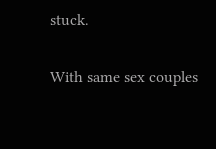stuck.

With same sex couples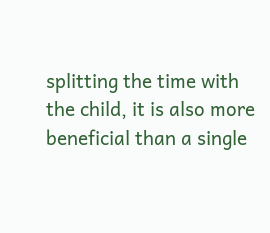splitting the time with the child, it is also more beneficial than a single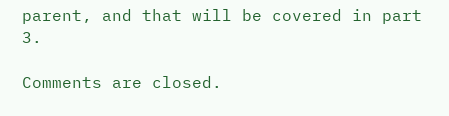parent, and that will be covered in part 3.

Comments are closed.